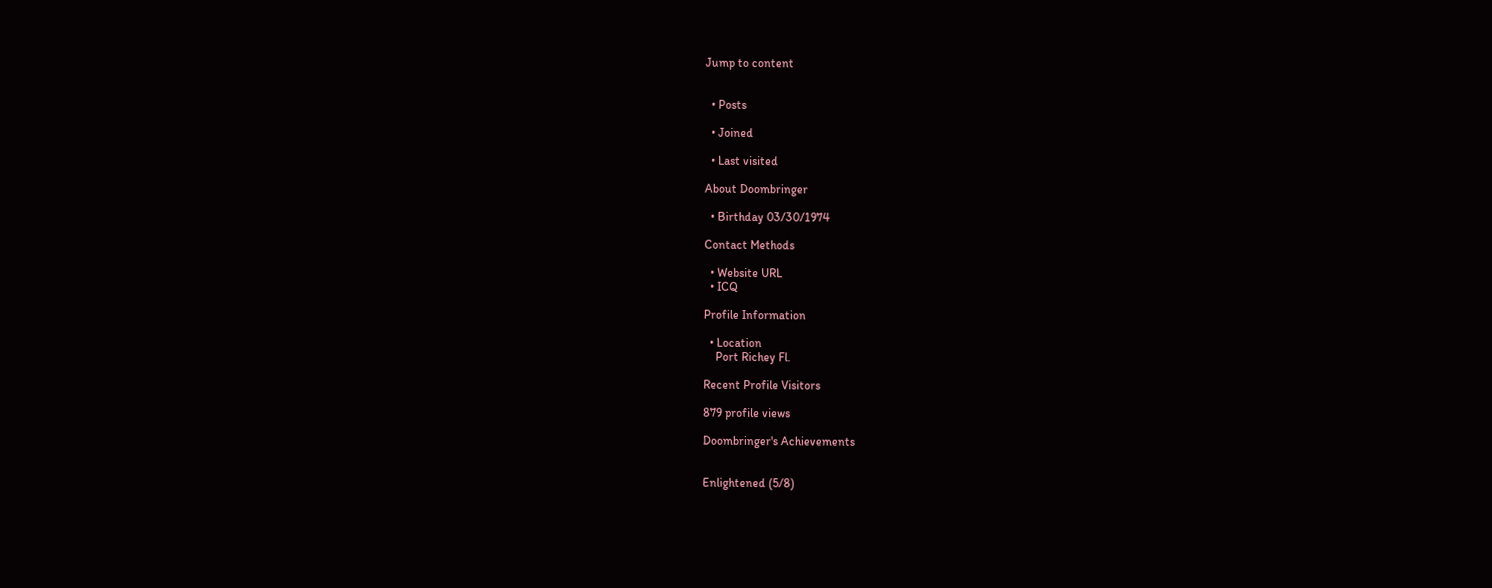Jump to content


  • Posts

  • Joined

  • Last visited

About Doombringer

  • Birthday 03/30/1974

Contact Methods

  • Website URL
  • ICQ

Profile Information

  • Location
    Port Richey Fl.

Recent Profile Visitors

879 profile views

Doombringer's Achievements


Enlightened (5/8)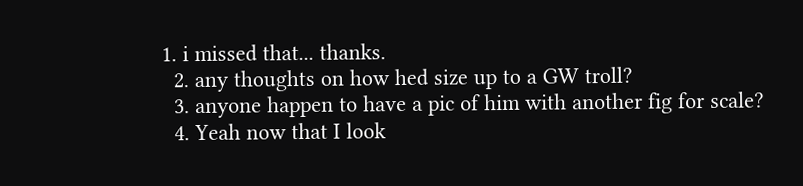1. i missed that... thanks.
  2. any thoughts on how hed size up to a GW troll?
  3. anyone happen to have a pic of him with another fig for scale?
  4. Yeah now that I look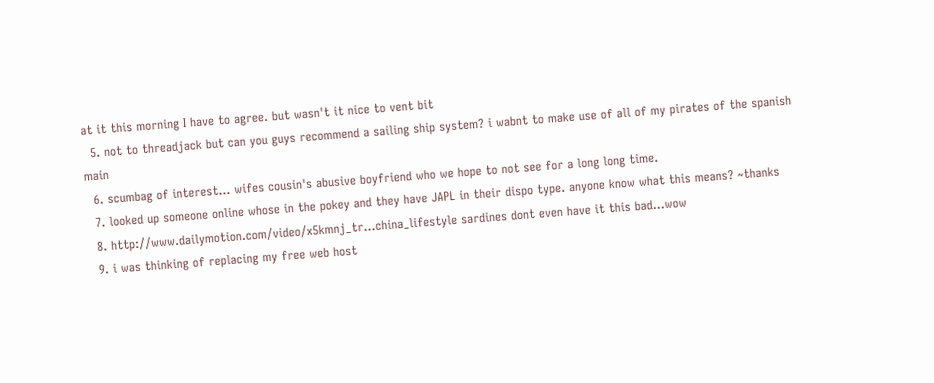at it this morning I have to agree. but wasn't it nice to vent bit
  5. not to threadjack but can you guys recommend a sailing ship system? i wabnt to make use of all of my pirates of the spanish main
  6. scumbag of interest... wifes cousin's abusive boyfriend who we hope to not see for a long long time.
  7. looked up someone online whose in the pokey and they have JAPL in their dispo type. anyone know what this means? ~thanks
  8. http://www.dailymotion.com/video/x5kmnj_tr...china_lifestyle sardines dont even have it this bad...wow
  9. i was thinking of replacing my free web host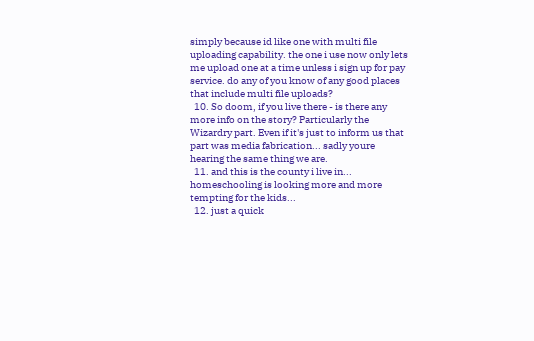simply because id like one with multi file uploading capability. the one i use now only lets me upload one at a time unless i sign up for pay service. do any of you know of any good places that include multi file uploads?
  10. So doom, if you live there - is there any more info on the story? Particularly the Wizardry part. Even if it's just to inform us that part was media fabrication... sadly youre hearing the same thing we are.
  11. and this is the county i live in... homeschooling is looking more and more tempting for the kids...
  12. just a quick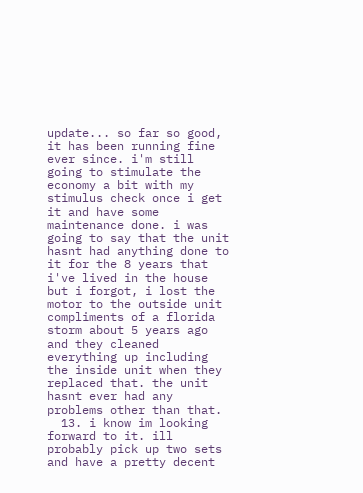update... so far so good, it has been running fine ever since. i'm still going to stimulate the economy a bit with my stimulus check once i get it and have some maintenance done. i was going to say that the unit hasnt had anything done to it for the 8 years that i've lived in the house but i forgot, i lost the motor to the outside unit compliments of a florida storm about 5 years ago and they cleaned everything up including the inside unit when they replaced that. the unit hasnt ever had any problems other than that.
  13. i know im looking forward to it. ill probably pick up two sets and have a pretty decent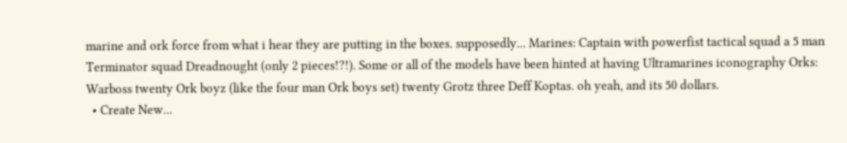marine and ork force from what i hear they are putting in the boxes. supposedly... Marines: Captain with powerfist tactical squad a 5 man Terminator squad Dreadnought (only 2 pieces!?!). Some or all of the models have been hinted at having Ultramarines iconography Orks: Warboss twenty Ork boyz (like the four man Ork boys set) twenty Grotz three Deff Koptas. oh yeah, and its 50 dollars.
  • Create New...